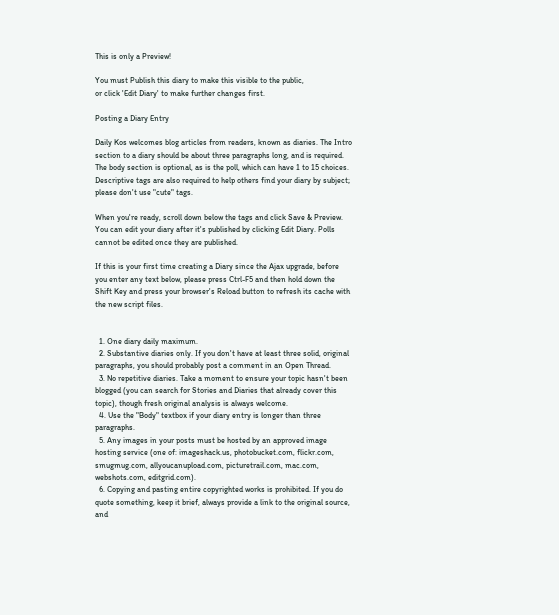This is only a Preview!

You must Publish this diary to make this visible to the public,
or click 'Edit Diary' to make further changes first.

Posting a Diary Entry

Daily Kos welcomes blog articles from readers, known as diaries. The Intro section to a diary should be about three paragraphs long, and is required. The body section is optional, as is the poll, which can have 1 to 15 choices. Descriptive tags are also required to help others find your diary by subject; please don't use "cute" tags.

When you're ready, scroll down below the tags and click Save & Preview. You can edit your diary after it's published by clicking Edit Diary. Polls cannot be edited once they are published.

If this is your first time creating a Diary since the Ajax upgrade, before you enter any text below, please press Ctrl-F5 and then hold down the Shift Key and press your browser's Reload button to refresh its cache with the new script files.


  1. One diary daily maximum.
  2. Substantive diaries only. If you don't have at least three solid, original paragraphs, you should probably post a comment in an Open Thread.
  3. No repetitive diaries. Take a moment to ensure your topic hasn't been blogged (you can search for Stories and Diaries that already cover this topic), though fresh original analysis is always welcome.
  4. Use the "Body" textbox if your diary entry is longer than three paragraphs.
  5. Any images in your posts must be hosted by an approved image hosting service (one of: imageshack.us, photobucket.com, flickr.com, smugmug.com, allyoucanupload.com, picturetrail.com, mac.com, webshots.com, editgrid.com).
  6. Copying and pasting entire copyrighted works is prohibited. If you do quote something, keep it brief, always provide a link to the original source, and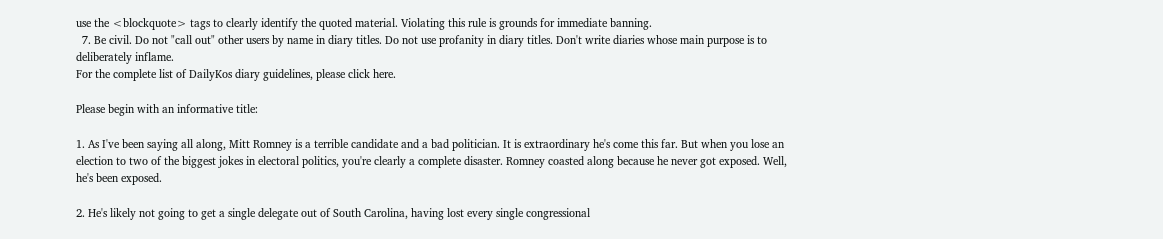use the <blockquote> tags to clearly identify the quoted material. Violating this rule is grounds for immediate banning.
  7. Be civil. Do not "call out" other users by name in diary titles. Do not use profanity in diary titles. Don't write diaries whose main purpose is to deliberately inflame.
For the complete list of DailyKos diary guidelines, please click here.

Please begin with an informative title:

1. As I've been saying all along, Mitt Romney is a terrible candidate and a bad politician. It is extraordinary he's come this far. But when you lose an election to two of the biggest jokes in electoral politics, you're clearly a complete disaster. Romney coasted along because he never got exposed. Well, he's been exposed.

2. He's likely not going to get a single delegate out of South Carolina, having lost every single congressional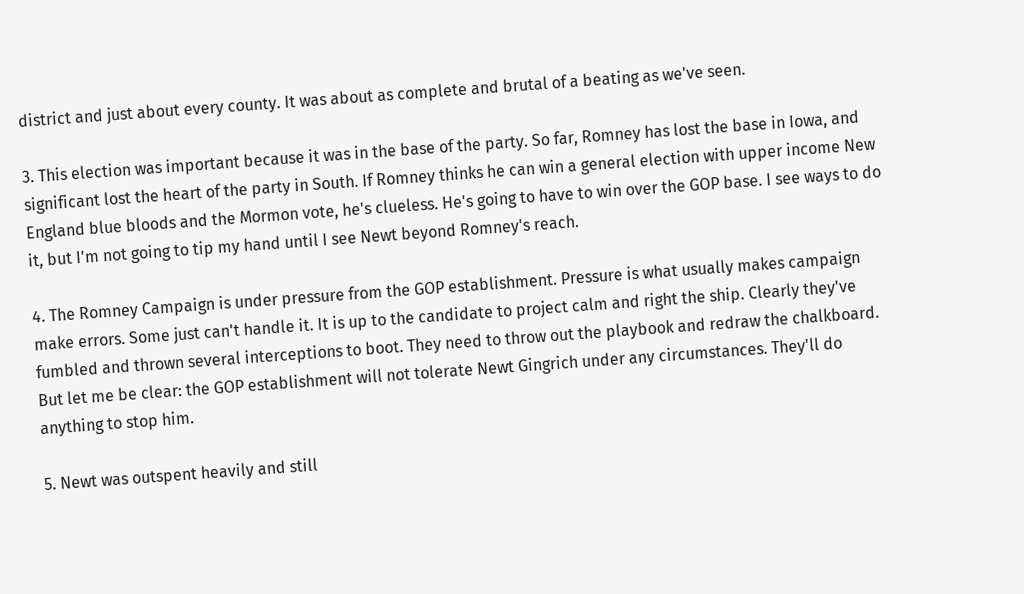district and just about every county. It was about as complete and brutal of a beating as we've seen.

3. This election was important because it was in the base of the party. So far, Romney has lost the base in Iowa, and significant lost the heart of the party in South. If Romney thinks he can win a general election with upper income New England blue bloods and the Mormon vote, he's clueless. He's going to have to win over the GOP base. I see ways to do it, but I'm not going to tip my hand until I see Newt beyond Romney's reach.

4. The Romney Campaign is under pressure from the GOP establishment. Pressure is what usually makes campaign make errors. Some just can't handle it. It is up to the candidate to project calm and right the ship. Clearly they've fumbled and thrown several interceptions to boot. They need to throw out the playbook and redraw the chalkboard. But let me be clear: the GOP establishment will not tolerate Newt Gingrich under any circumstances. They'll do anything to stop him.

5. Newt was outspent heavily and still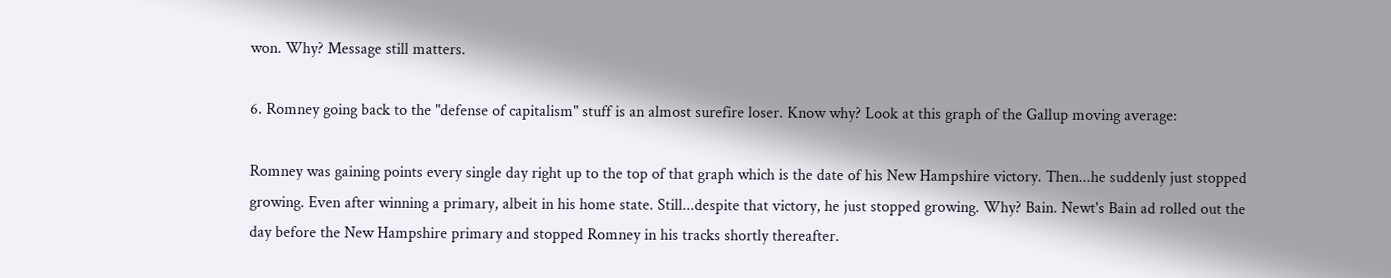won. Why? Message still matters.

6. Romney going back to the "defense of capitalism" stuff is an almost surefire loser. Know why? Look at this graph of the Gallup moving average:

Romney was gaining points every single day right up to the top of that graph which is the date of his New Hampshire victory. Then...he suddenly just stopped growing. Even after winning a primary, albeit in his home state. Still...despite that victory, he just stopped growing. Why? Bain. Newt's Bain ad rolled out the day before the New Hampshire primary and stopped Romney in his tracks shortly thereafter.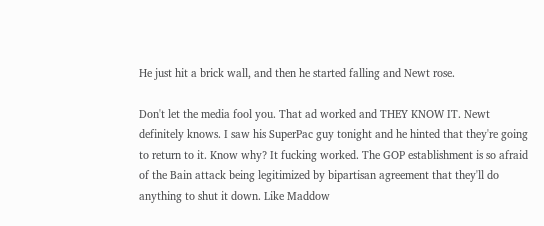He just hit a brick wall, and then he started falling and Newt rose.

Don't let the media fool you. That ad worked and THEY KNOW IT. Newt definitely knows. I saw his SuperPac guy tonight and he hinted that they're going to return to it. Know why? It fucking worked. The GOP establishment is so afraid of the Bain attack being legitimized by bipartisan agreement that they'll do anything to shut it down. Like Maddow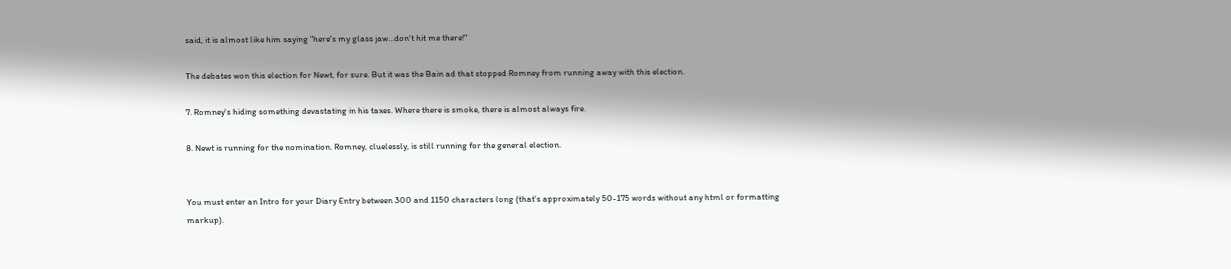said, it is almost like him saying "here's my glass jaw...don't hit me there!"

The debates won this election for Newt, for sure. But it was the Bain ad that stopped Romney from running away with this election.

7. Romney's hiding something devastating in his taxes. Where there is smoke, there is almost always fire.

8. Newt is running for the nomination. Romney, cluelessly, is still running for the general election.


You must enter an Intro for your Diary Entry between 300 and 1150 characters long (that's approximately 50-175 words without any html or formatting markup).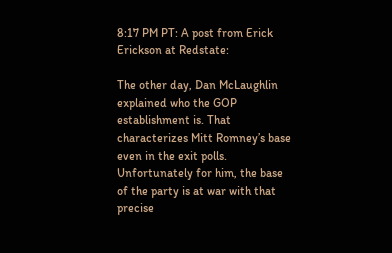8:17 PM PT: A post from Erick Erickson at Redstate:

The other day, Dan McLaughlin explained who the GOP establishment is. That characterizes Mitt Romney’s base even in the exit polls. Unfortunately for him, the base of the party is at war with that precise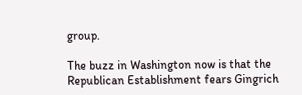group.

The buzz in Washington now is that the Republican Establishment fears Gingrich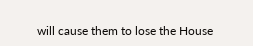will cause them to lose the House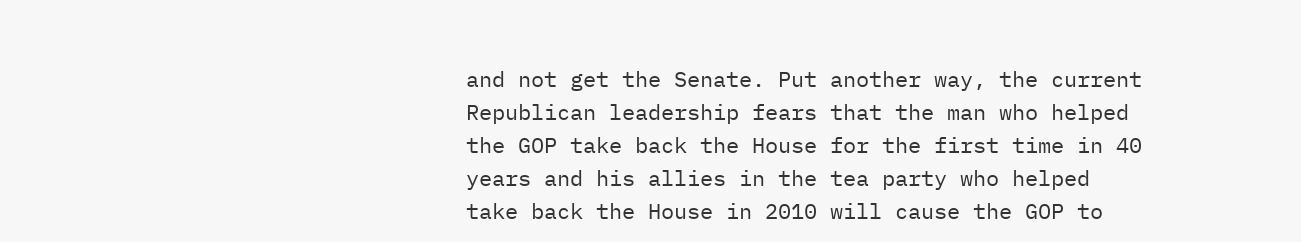and not get the Senate. Put another way, the current Republican leadership fears that the man who helped the GOP take back the House for the first time in 40 years and his allies in the tea party who helped take back the House in 2010 will cause the GOP to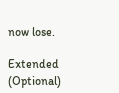now lose.

Extended (Optional)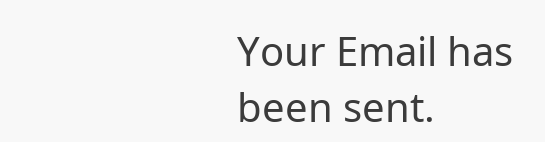Your Email has been sent.